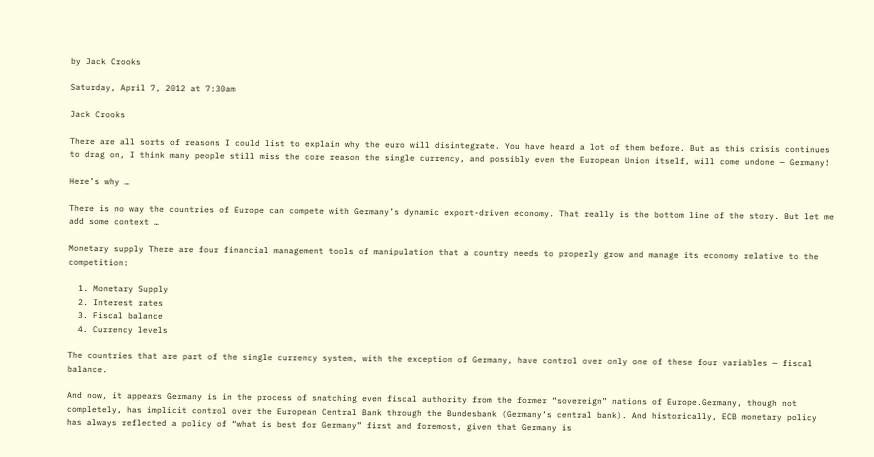by Jack Crooks

Saturday, April 7, 2012 at 7:30am

Jack Crooks

There are all sorts of reasons I could list to explain why the euro will disintegrate. You have heard a lot of them before. But as this crisis continues to drag on, I think many people still miss the core reason the single currency, and possibly even the European Union itself, will come undone — Germany!

Here’s why …

There is no way the countries of Europe can compete with Germany’s dynamic export-driven economy. That really is the bottom line of the story. But let me add some context …

Monetary supply There are four financial management tools of manipulation that a country needs to properly grow and manage its economy relative to the competition:

  1. Monetary Supply
  2. Interest rates
  3. Fiscal balance
  4. Currency levels

The countries that are part of the single currency system, with the exception of Germany, have control over only one of these four variables — fiscal balance.

And now, it appears Germany is in the process of snatching even fiscal authority from the former “sovereign” nations of Europe.Germany, though not completely, has implicit control over the European Central Bank through the Bundesbank (Germany’s central bank). And historically, ECB monetary policy has always reflected a policy of “what is best for Germany” first and foremost, given that Germany is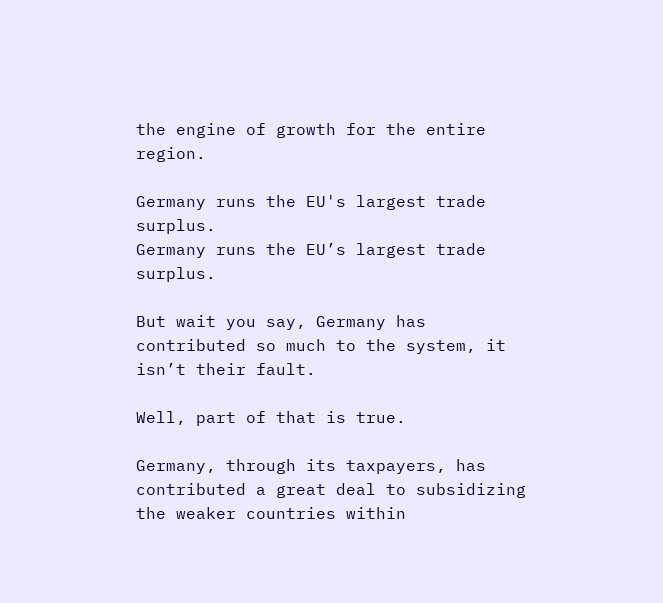the engine of growth for the entire region.

Germany runs the EU's largest trade surplus.
Germany runs the EU’s largest trade surplus.

But wait you say, Germany has contributed so much to the system, it isn’t their fault.

Well, part of that is true.

Germany, through its taxpayers, has contributed a great deal to subsidizing the weaker countries within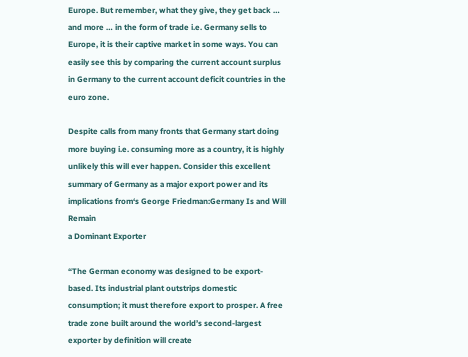Europe. But remember, what they give, they get back … and more … in the form of trade i.e. Germany sells to Europe, it is their captive market in some ways. You can easily see this by comparing the current account surplus in Germany to the current account deficit countries in the euro zone.

Despite calls from many fronts that Germany start doing more buying i.e. consuming more as a country, it is highly unlikely this will ever happen. Consider this excellent summary of Germany as a major export power and its implications from‘s George Friedman:Germany Is and Will Remain
a Dominant Exporter

“The German economy was designed to be export-based. Its industrial plant outstrips domestic consumption; it must therefore export to prosper. A free trade zone built around the world’s second-largest exporter by definition will create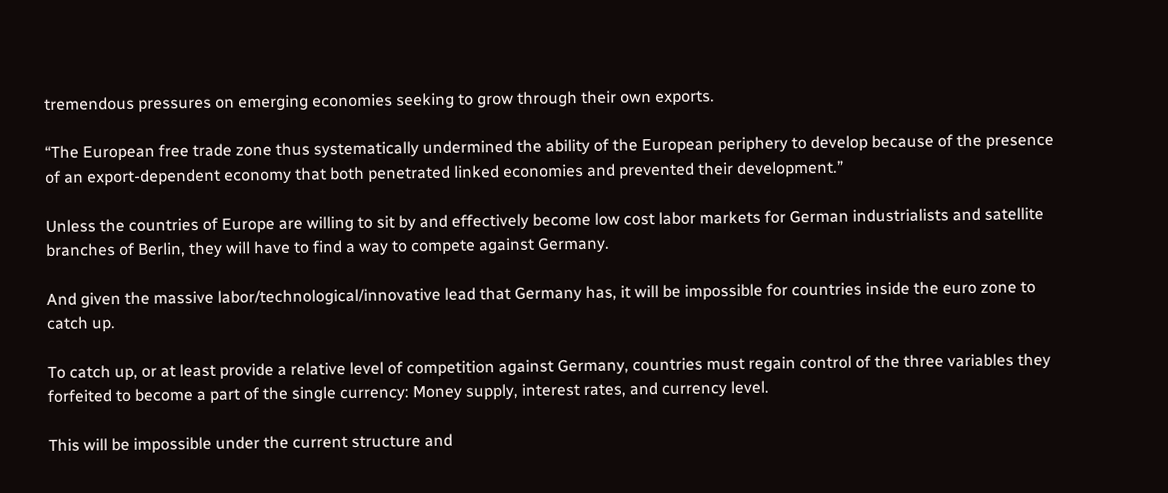tremendous pressures on emerging economies seeking to grow through their own exports.

“The European free trade zone thus systematically undermined the ability of the European periphery to develop because of the presence of an export-dependent economy that both penetrated linked economies and prevented their development.”

Unless the countries of Europe are willing to sit by and effectively become low cost labor markets for German industrialists and satellite branches of Berlin, they will have to find a way to compete against Germany.

And given the massive labor/technological/innovative lead that Germany has, it will be impossible for countries inside the euro zone to catch up.

To catch up, or at least provide a relative level of competition against Germany, countries must regain control of the three variables they forfeited to become a part of the single currency: Money supply, interest rates, and currency level.

This will be impossible under the current structure and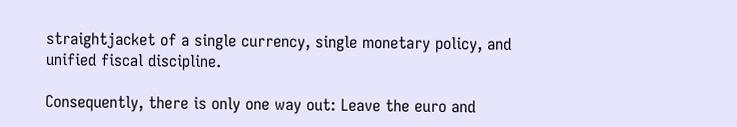straightjacket of a single currency, single monetary policy, and unified fiscal discipline.

Consequently, there is only one way out: Leave the euro and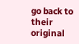go back to their original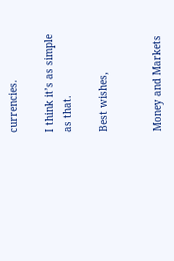currencies.

I think it’s as simple as that.

Best wishes,


Money and Markets